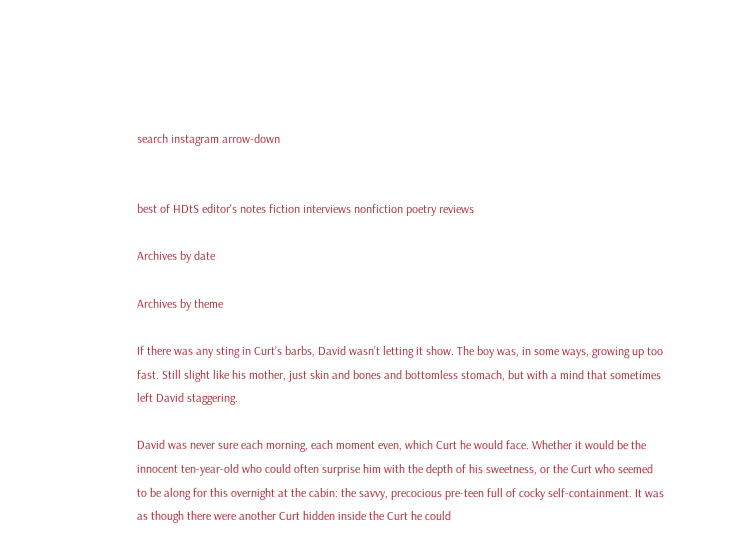search instagram arrow-down


best of HDtS editor's notes fiction interviews nonfiction poetry reviews

Archives by date

Archives by theme

If there was any sting in Curt’s barbs, David wasn’t letting it show. The boy was, in some ways, growing up too fast. Still slight like his mother, just skin and bones and bottomless stomach, but with a mind that sometimes left David staggering.

David was never sure each morning, each moment even, which Curt he would face. Whether it would be the innocent ten-year-old who could often surprise him with the depth of his sweetness, or the Curt who seemed to be along for this overnight at the cabin: the savvy, precocious pre-teen full of cocky self-containment. It was as though there were another Curt hidden inside the Curt he could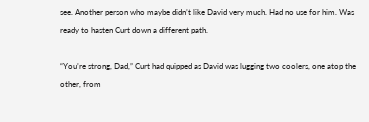see. Another person who maybe didn’t like David very much. Had no use for him. Was ready to hasten Curt down a different path.

“You’re strong, Dad,” Curt had quipped as David was lugging two coolers, one atop the other, from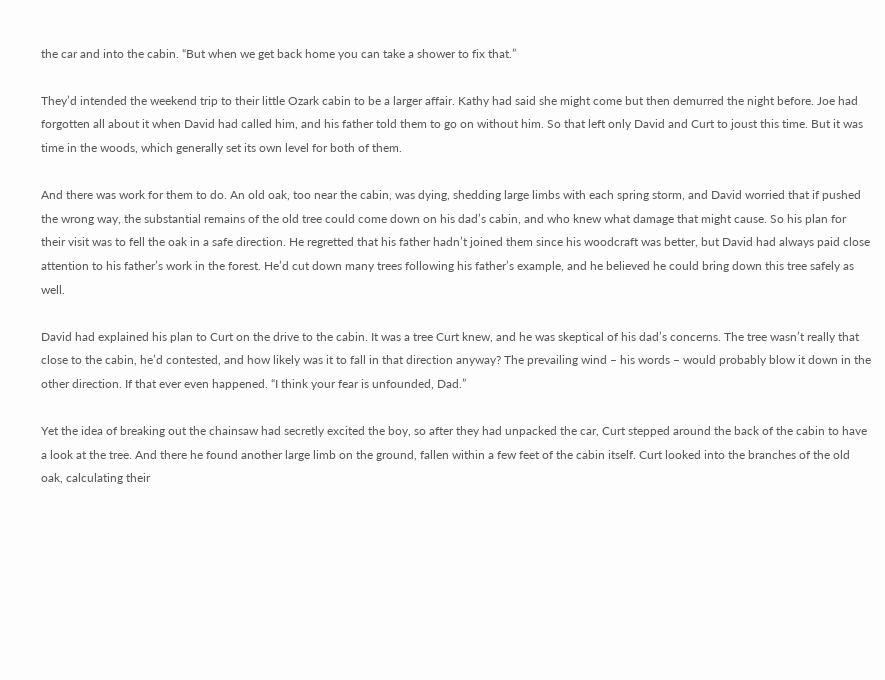the car and into the cabin. “But when we get back home you can take a shower to fix that.”

They’d intended the weekend trip to their little Ozark cabin to be a larger affair. Kathy had said she might come but then demurred the night before. Joe had forgotten all about it when David had called him, and his father told them to go on without him. So that left only David and Curt to joust this time. But it was time in the woods, which generally set its own level for both of them.

And there was work for them to do. An old oak, too near the cabin, was dying, shedding large limbs with each spring storm, and David worried that if pushed the wrong way, the substantial remains of the old tree could come down on his dad’s cabin, and who knew what damage that might cause. So his plan for their visit was to fell the oak in a safe direction. He regretted that his father hadn’t joined them since his woodcraft was better, but David had always paid close attention to his father’s work in the forest. He’d cut down many trees following his father’s example, and he believed he could bring down this tree safely as well.

David had explained his plan to Curt on the drive to the cabin. It was a tree Curt knew, and he was skeptical of his dad’s concerns. The tree wasn’t really that close to the cabin, he’d contested, and how likely was it to fall in that direction anyway? The prevailing wind – his words – would probably blow it down in the other direction. If that ever even happened. “I think your fear is unfounded, Dad.”

Yet the idea of breaking out the chainsaw had secretly excited the boy, so after they had unpacked the car, Curt stepped around the back of the cabin to have a look at the tree. And there he found another large limb on the ground, fallen within a few feet of the cabin itself. Curt looked into the branches of the old oak, calculating their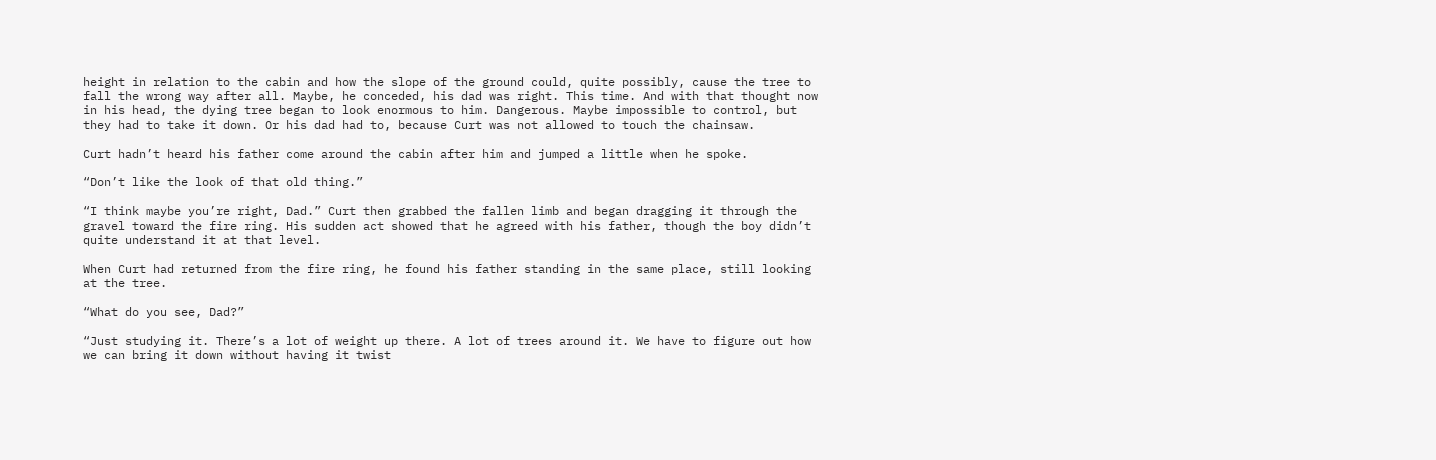height in relation to the cabin and how the slope of the ground could, quite possibly, cause the tree to fall the wrong way after all. Maybe, he conceded, his dad was right. This time. And with that thought now in his head, the dying tree began to look enormous to him. Dangerous. Maybe impossible to control, but they had to take it down. Or his dad had to, because Curt was not allowed to touch the chainsaw.

Curt hadn’t heard his father come around the cabin after him and jumped a little when he spoke.

“Don’t like the look of that old thing.”

“I think maybe you’re right, Dad.” Curt then grabbed the fallen limb and began dragging it through the gravel toward the fire ring. His sudden act showed that he agreed with his father, though the boy didn’t quite understand it at that level.

When Curt had returned from the fire ring, he found his father standing in the same place, still looking at the tree.

“What do you see, Dad?”

“Just studying it. There’s a lot of weight up there. A lot of trees around it. We have to figure out how we can bring it down without having it twist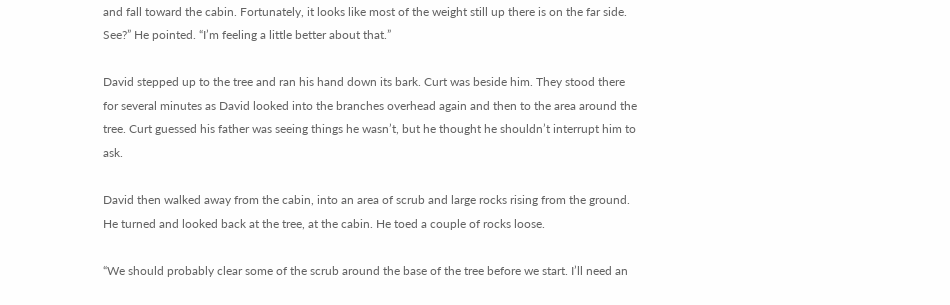and fall toward the cabin. Fortunately, it looks like most of the weight still up there is on the far side. See?” He pointed. “I’m feeling a little better about that.”

David stepped up to the tree and ran his hand down its bark. Curt was beside him. They stood there for several minutes as David looked into the branches overhead again and then to the area around the tree. Curt guessed his father was seeing things he wasn’t, but he thought he shouldn’t interrupt him to ask.

David then walked away from the cabin, into an area of scrub and large rocks rising from the ground. He turned and looked back at the tree, at the cabin. He toed a couple of rocks loose.

“We should probably clear some of the scrub around the base of the tree before we start. I’ll need an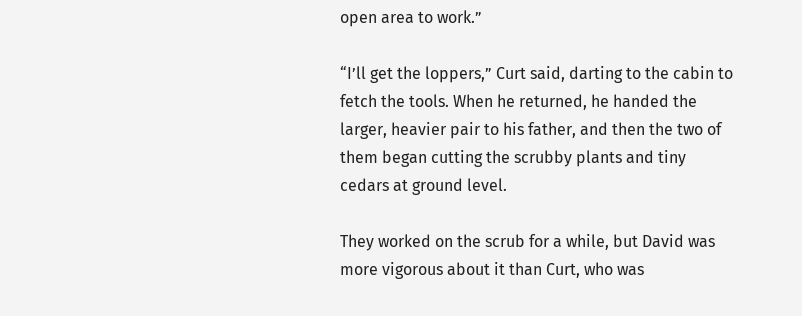open area to work.”

“I’ll get the loppers,” Curt said, darting to the cabin to fetch the tools. When he returned, he handed the larger, heavier pair to his father, and then the two of them began cutting the scrubby plants and tiny cedars at ground level.

They worked on the scrub for a while, but David was more vigorous about it than Curt, who was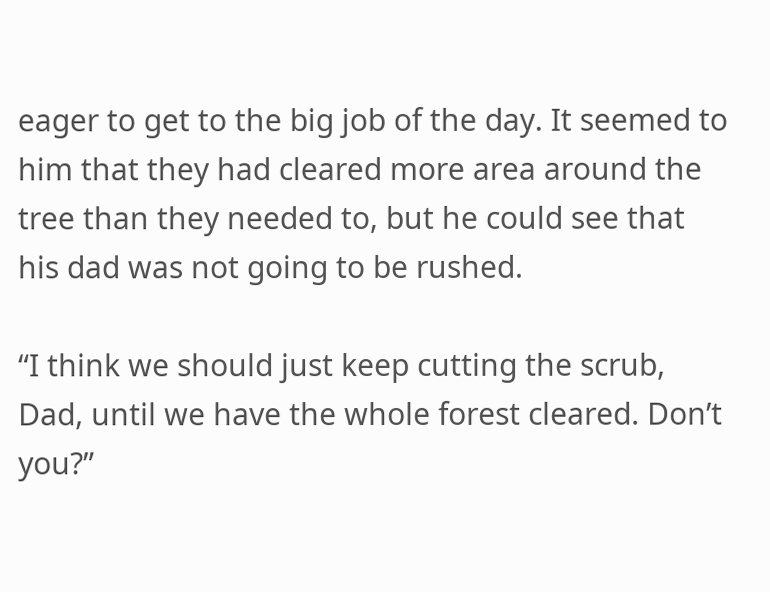eager to get to the big job of the day. It seemed to him that they had cleared more area around the tree than they needed to, but he could see that his dad was not going to be rushed.

“I think we should just keep cutting the scrub, Dad, until we have the whole forest cleared. Don’t you?”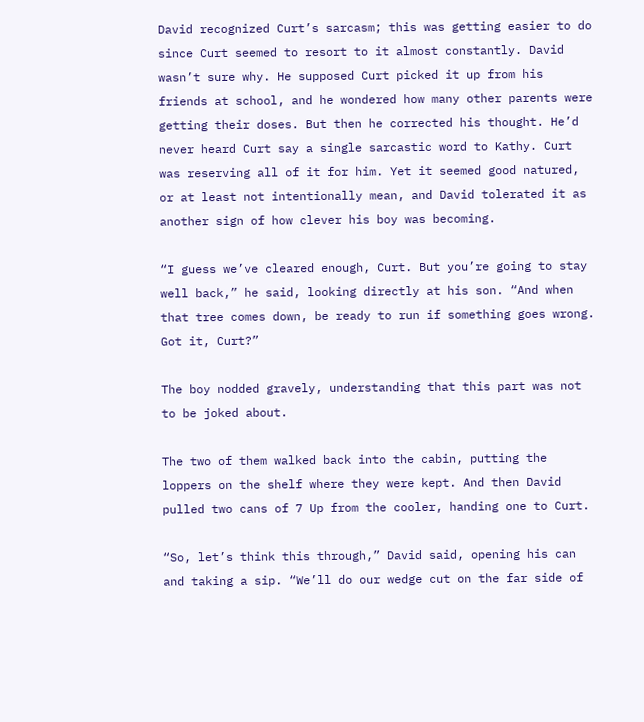David recognized Curt’s sarcasm; this was getting easier to do since Curt seemed to resort to it almost constantly. David wasn’t sure why. He supposed Curt picked it up from his friends at school, and he wondered how many other parents were getting their doses. But then he corrected his thought. He’d never heard Curt say a single sarcastic word to Kathy. Curt was reserving all of it for him. Yet it seemed good natured, or at least not intentionally mean, and David tolerated it as another sign of how clever his boy was becoming.

“I guess we’ve cleared enough, Curt. But you’re going to stay well back,” he said, looking directly at his son. “And when that tree comes down, be ready to run if something goes wrong. Got it, Curt?”

The boy nodded gravely, understanding that this part was not to be joked about.

The two of them walked back into the cabin, putting the loppers on the shelf where they were kept. And then David pulled two cans of 7 Up from the cooler, handing one to Curt.

“So, let’s think this through,” David said, opening his can and taking a sip. “We’ll do our wedge cut on the far side of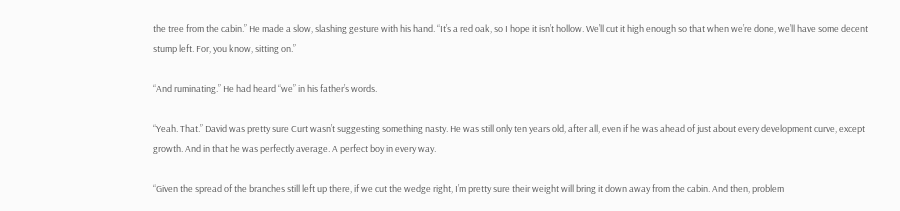the tree from the cabin.” He made a slow, slashing gesture with his hand. “It’s a red oak, so I hope it isn’t hollow. We’ll cut it high enough so that when we’re done, we’ll have some decent stump left. For, you know, sitting on.”

“And ruminating.” He had heard “we” in his father’s words.

“Yeah. That.” David was pretty sure Curt wasn’t suggesting something nasty. He was still only ten years old, after all, even if he was ahead of just about every development curve, except growth. And in that he was perfectly average. A perfect boy in every way.

“Given the spread of the branches still left up there, if we cut the wedge right, I’m pretty sure their weight will bring it down away from the cabin. And then, problem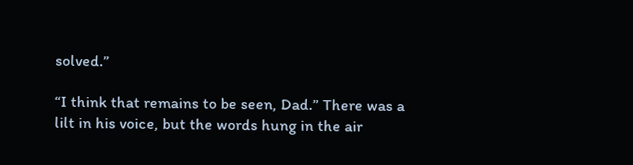solved.”

“I think that remains to be seen, Dad.” There was a lilt in his voice, but the words hung in the air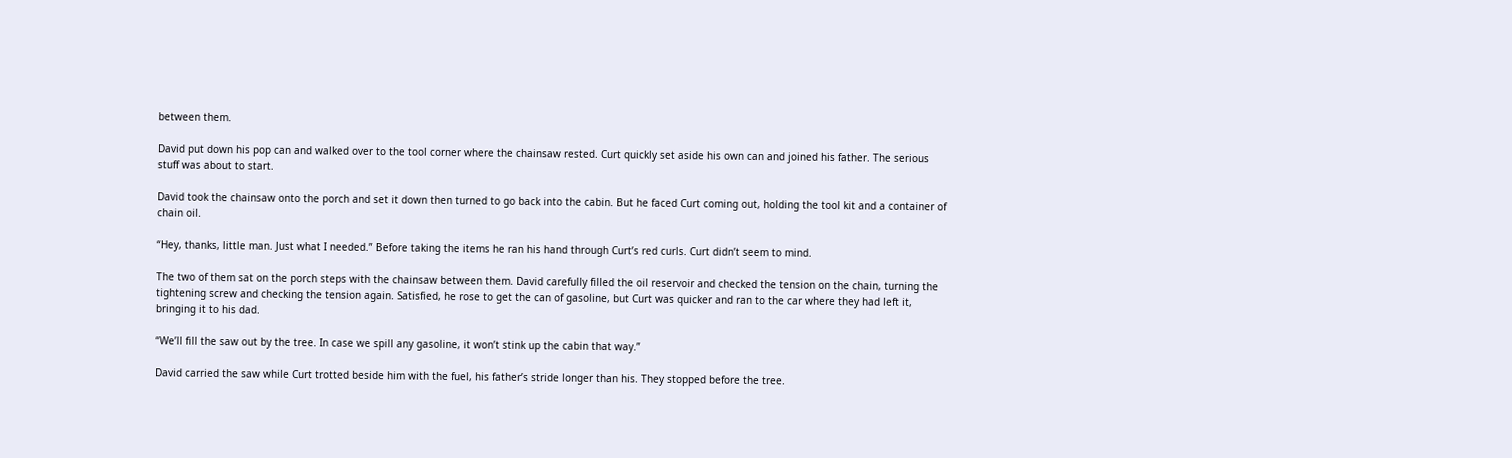between them.

David put down his pop can and walked over to the tool corner where the chainsaw rested. Curt quickly set aside his own can and joined his father. The serious stuff was about to start.

David took the chainsaw onto the porch and set it down then turned to go back into the cabin. But he faced Curt coming out, holding the tool kit and a container of chain oil.

“Hey, thanks, little man. Just what I needed.” Before taking the items he ran his hand through Curt’s red curls. Curt didn’t seem to mind.

The two of them sat on the porch steps with the chainsaw between them. David carefully filled the oil reservoir and checked the tension on the chain, turning the tightening screw and checking the tension again. Satisfied, he rose to get the can of gasoline, but Curt was quicker and ran to the car where they had left it, bringing it to his dad.

“We’ll fill the saw out by the tree. In case we spill any gasoline, it won’t stink up the cabin that way.”

David carried the saw while Curt trotted beside him with the fuel, his father’s stride longer than his. They stopped before the tree.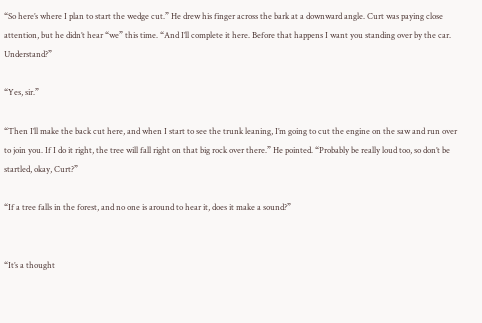“So here’s where I plan to start the wedge cut.” He drew his finger across the bark at a downward angle. Curt was paying close attention, but he didn’t hear “we” this time. “And I’ll complete it here. Before that happens I want you standing over by the car. Understand?”

“Yes, sir.”

“Then I’ll make the back cut here, and when I start to see the trunk leaning, I’m going to cut the engine on the saw and run over to join you. If I do it right, the tree will fall right on that big rock over there.” He pointed. “Probably be really loud too, so don’t be startled, okay, Curt?”

“If a tree falls in the forest, and no one is around to hear it, does it make a sound?”


“It’s a thought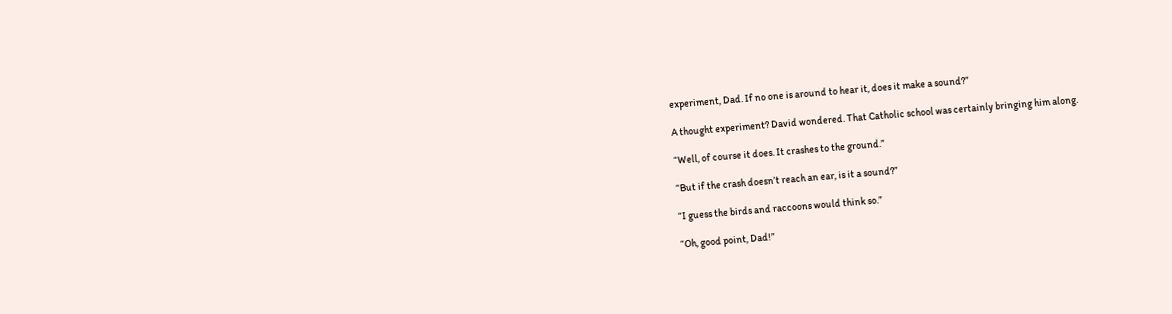experiment, Dad. If no one is around to hear it, does it make a sound?”

A thought experiment? David wondered. That Catholic school was certainly bringing him along.

“Well, of course it does. It crashes to the ground.”

“But if the crash doesn’t reach an ear, is it a sound?”

“I guess the birds and raccoons would think so.”

“Oh, good point, Dad!”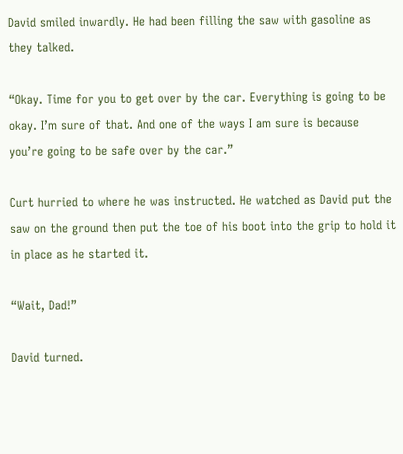David smiled inwardly. He had been filling the saw with gasoline as they talked.

“Okay. Time for you to get over by the car. Everything is going to be okay. I’m sure of that. And one of the ways I am sure is because you’re going to be safe over by the car.”

Curt hurried to where he was instructed. He watched as David put the saw on the ground then put the toe of his boot into the grip to hold it in place as he started it.

“Wait, Dad!”

David turned.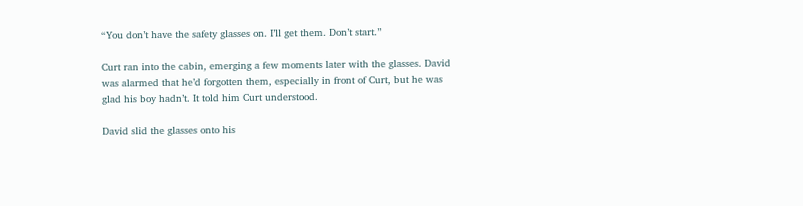“You don’t have the safety glasses on. I’ll get them. Don’t start.”

Curt ran into the cabin, emerging a few moments later with the glasses. David was alarmed that he’d forgotten them, especially in front of Curt, but he was glad his boy hadn’t. It told him Curt understood.

David slid the glasses onto his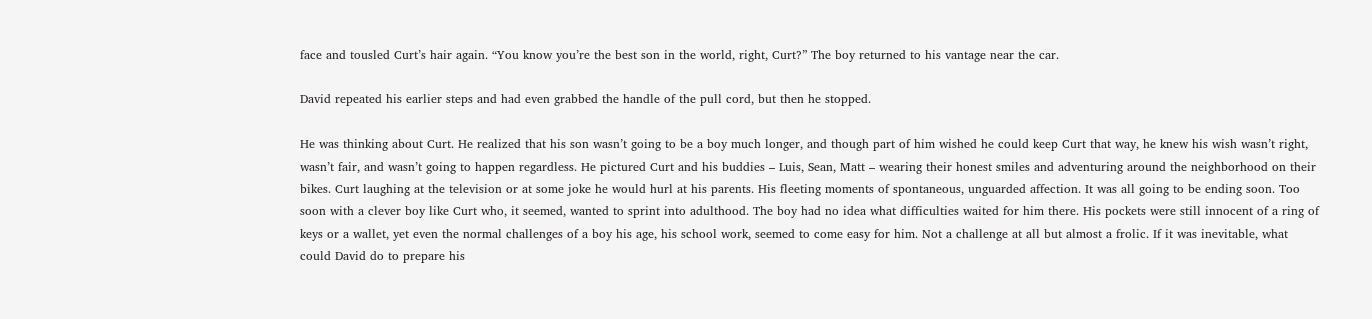face and tousled Curt’s hair again. “You know you’re the best son in the world, right, Curt?” The boy returned to his vantage near the car.

David repeated his earlier steps and had even grabbed the handle of the pull cord, but then he stopped.

He was thinking about Curt. He realized that his son wasn’t going to be a boy much longer, and though part of him wished he could keep Curt that way, he knew his wish wasn’t right, wasn’t fair, and wasn’t going to happen regardless. He pictured Curt and his buddies – Luis, Sean, Matt – wearing their honest smiles and adventuring around the neighborhood on their bikes. Curt laughing at the television or at some joke he would hurl at his parents. His fleeting moments of spontaneous, unguarded affection. It was all going to be ending soon. Too soon with a clever boy like Curt who, it seemed, wanted to sprint into adulthood. The boy had no idea what difficulties waited for him there. His pockets were still innocent of a ring of keys or a wallet, yet even the normal challenges of a boy his age, his school work, seemed to come easy for him. Not a challenge at all but almost a frolic. If it was inevitable, what could David do to prepare his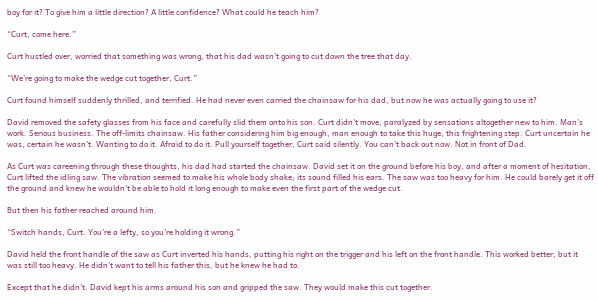boy for it? To give him a little direction? A little confidence? What could he teach him?

“Curt, come here.”

Curt hustled over, worried that something was wrong, that his dad wasn’t going to cut down the tree that day.

“We’re going to make the wedge cut together, Curt.”

Curt found himself suddenly thrilled, and terrified. He had never even carried the chainsaw for his dad, but now he was actually going to use it?

David removed the safety glasses from his face and carefully slid them onto his son. Curt didn’t move, paralyzed by sensations altogether new to him. Man’s work. Serious business. The off-limits chainsaw. His father considering him big enough, man enough to take this huge, this frightening step. Curt uncertain he was, certain he wasn’t. Wanting to do it. Afraid to do it. Pull yourself together, Curt said silently. You can’t back out now. Not in front of Dad.

As Curt was careening through these thoughts, his dad had started the chainsaw. David set it on the ground before his boy, and after a moment of hesitation, Curt lifted the idling saw. The vibration seemed to make his whole body shake; its sound filled his ears. The saw was too heavy for him. He could barely get it off the ground and knew he wouldn’t be able to hold it long enough to make even the first part of the wedge cut.

But then his father reached around him.

“Switch hands, Curt. You’re a lefty, so you’re holding it wrong.”

David held the front handle of the saw as Curt inverted his hands, putting his right on the trigger and his left on the front handle. This worked better, but it was still too heavy. He didn’t want to tell his father this, but he knew he had to.

Except that he didn’t. David kept his arms around his son and gripped the saw. They would make this cut together.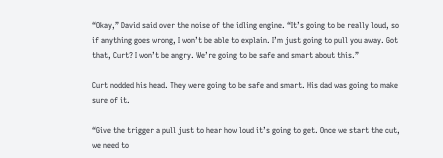“Okay,” David said over the noise of the idling engine. “It’s going to be really loud, so if anything goes wrong, I won’t be able to explain. I’m just going to pull you away. Got that, Curt? I won’t be angry. We’re going to be safe and smart about this.”

Curt nodded his head. They were going to be safe and smart. His dad was going to make sure of it.

“Give the trigger a pull just to hear how loud it’s going to get. Once we start the cut, we need to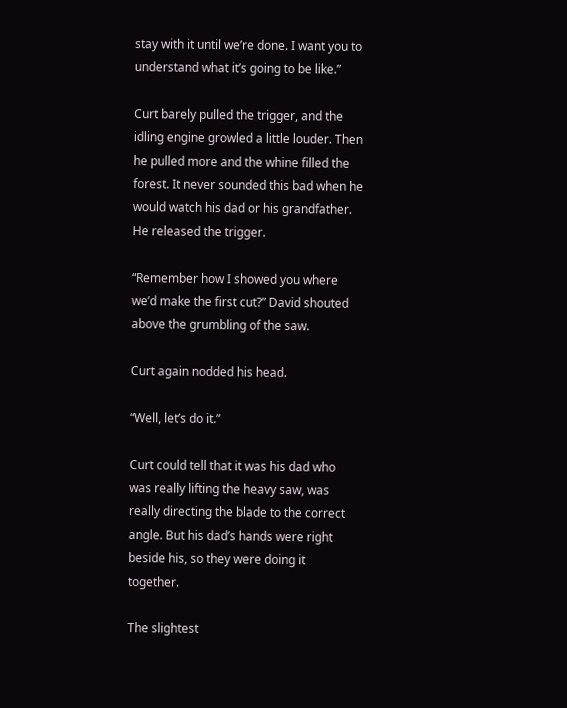stay with it until we’re done. I want you to understand what it’s going to be like.”

Curt barely pulled the trigger, and the idling engine growled a little louder. Then he pulled more and the whine filled the forest. It never sounded this bad when he would watch his dad or his grandfather. He released the trigger.

“Remember how I showed you where we’d make the first cut?” David shouted above the grumbling of the saw.

Curt again nodded his head.

“Well, let’s do it.”

Curt could tell that it was his dad who was really lifting the heavy saw, was really directing the blade to the correct angle. But his dad’s hands were right beside his, so they were doing it together.

The slightest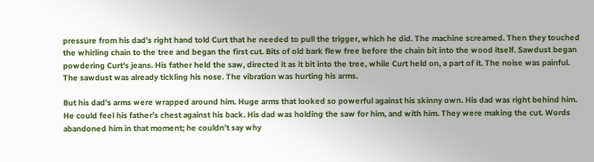pressure from his dad’s right hand told Curt that he needed to pull the trigger, which he did. The machine screamed. Then they touched the whirling chain to the tree and began the first cut. Bits of old bark flew free before the chain bit into the wood itself. Sawdust began powdering Curt’s jeans. His father held the saw, directed it as it bit into the tree, while Curt held on, a part of it. The noise was painful. The sawdust was already tickling his nose. The vibration was hurting his arms.

But his dad’s arms were wrapped around him. Huge arms that looked so powerful against his skinny own. His dad was right behind him. He could feel his father’s chest against his back. His dad was holding the saw for him, and with him. They were making the cut. Words abandoned him in that moment; he couldn’t say why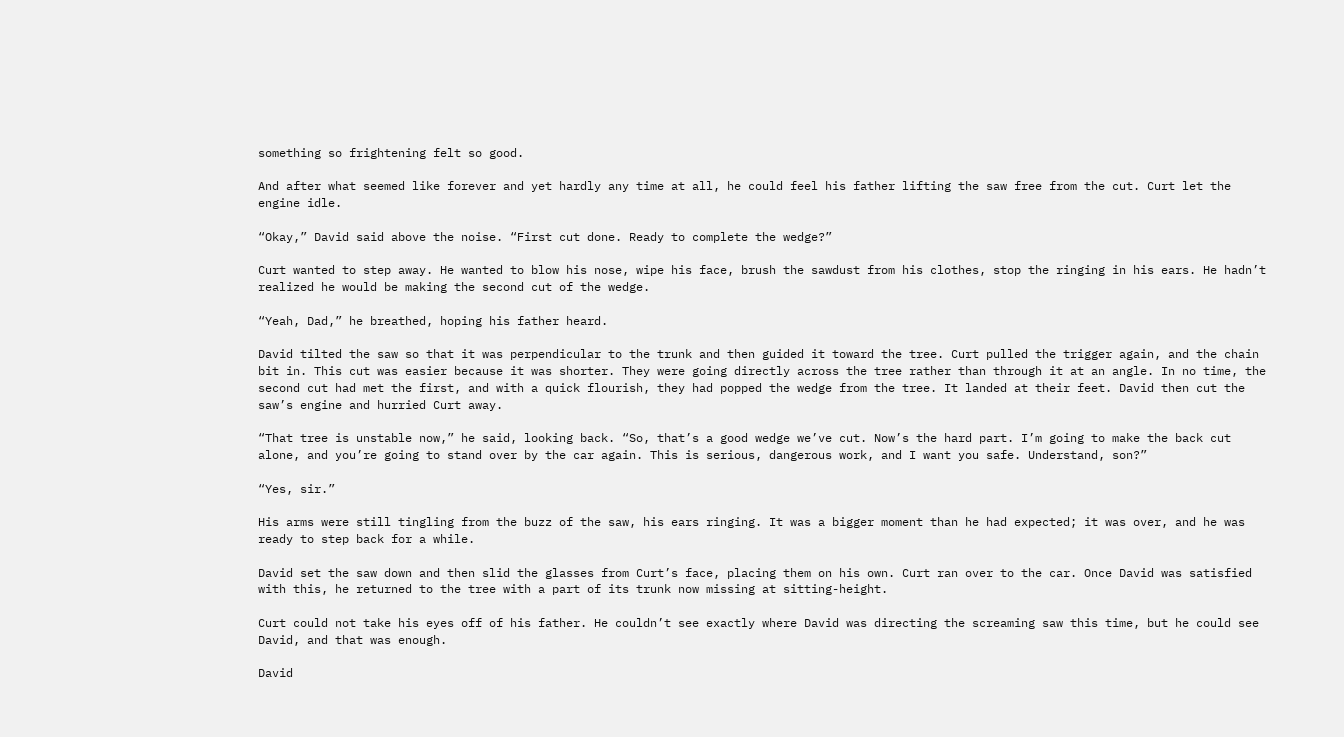something so frightening felt so good.

And after what seemed like forever and yet hardly any time at all, he could feel his father lifting the saw free from the cut. Curt let the engine idle.

“Okay,” David said above the noise. “First cut done. Ready to complete the wedge?”

Curt wanted to step away. He wanted to blow his nose, wipe his face, brush the sawdust from his clothes, stop the ringing in his ears. He hadn’t realized he would be making the second cut of the wedge.

“Yeah, Dad,” he breathed, hoping his father heard.

David tilted the saw so that it was perpendicular to the trunk and then guided it toward the tree. Curt pulled the trigger again, and the chain bit in. This cut was easier because it was shorter. They were going directly across the tree rather than through it at an angle. In no time, the second cut had met the first, and with a quick flourish, they had popped the wedge from the tree. It landed at their feet. David then cut the saw’s engine and hurried Curt away.

“That tree is unstable now,” he said, looking back. “So, that’s a good wedge we’ve cut. Now’s the hard part. I’m going to make the back cut alone, and you’re going to stand over by the car again. This is serious, dangerous work, and I want you safe. Understand, son?”

“Yes, sir.”

His arms were still tingling from the buzz of the saw, his ears ringing. It was a bigger moment than he had expected; it was over, and he was ready to step back for a while.

David set the saw down and then slid the glasses from Curt’s face, placing them on his own. Curt ran over to the car. Once David was satisfied with this, he returned to the tree with a part of its trunk now missing at sitting-height.

Curt could not take his eyes off of his father. He couldn’t see exactly where David was directing the screaming saw this time, but he could see David, and that was enough.

David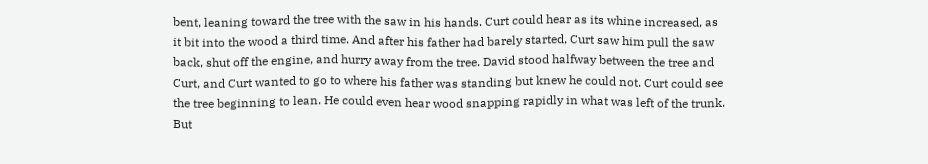bent, leaning toward the tree with the saw in his hands. Curt could hear as its whine increased, as it bit into the wood a third time. And after his father had barely started, Curt saw him pull the saw back, shut off the engine, and hurry away from the tree. David stood halfway between the tree and Curt, and Curt wanted to go to where his father was standing but knew he could not. Curt could see the tree beginning to lean. He could even hear wood snapping rapidly in what was left of the trunk. But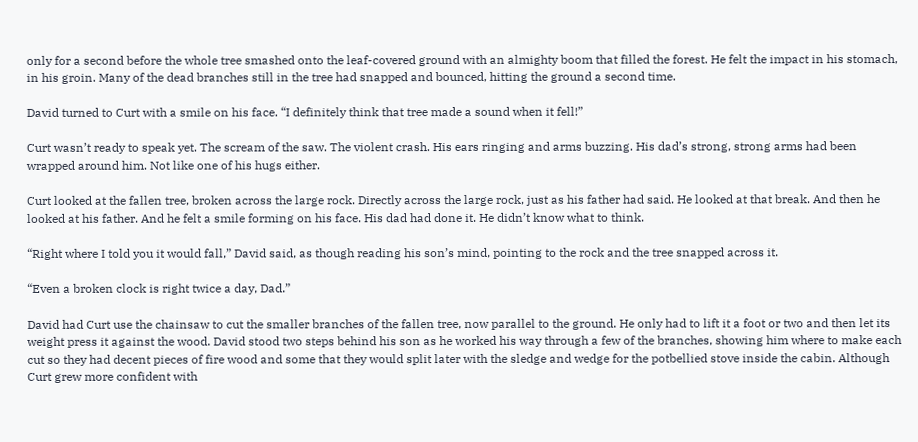only for a second before the whole tree smashed onto the leaf-covered ground with an almighty boom that filled the forest. He felt the impact in his stomach, in his groin. Many of the dead branches still in the tree had snapped and bounced, hitting the ground a second time.

David turned to Curt with a smile on his face. “I definitely think that tree made a sound when it fell!”

Curt wasn’t ready to speak yet. The scream of the saw. The violent crash. His ears ringing and arms buzzing. His dad’s strong, strong arms had been wrapped around him. Not like one of his hugs either.

Curt looked at the fallen tree, broken across the large rock. Directly across the large rock, just as his father had said. He looked at that break. And then he looked at his father. And he felt a smile forming on his face. His dad had done it. He didn’t know what to think.

“Right where I told you it would fall,” David said, as though reading his son’s mind, pointing to the rock and the tree snapped across it.

“Even a broken clock is right twice a day, Dad.”

David had Curt use the chainsaw to cut the smaller branches of the fallen tree, now parallel to the ground. He only had to lift it a foot or two and then let its weight press it against the wood. David stood two steps behind his son as he worked his way through a few of the branches, showing him where to make each cut so they had decent pieces of fire wood and some that they would split later with the sledge and wedge for the potbellied stove inside the cabin. Although Curt grew more confident with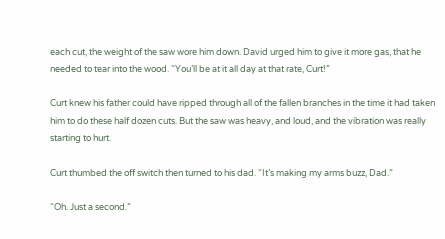each cut, the weight of the saw wore him down. David urged him to give it more gas, that he needed to tear into the wood. “You’ll be at it all day at that rate, Curt!”

Curt knew his father could have ripped through all of the fallen branches in the time it had taken him to do these half dozen cuts. But the saw was heavy, and loud, and the vibration was really starting to hurt.

Curt thumbed the off switch then turned to his dad. “It’s making my arms buzz, Dad.”

“Oh. Just a second.”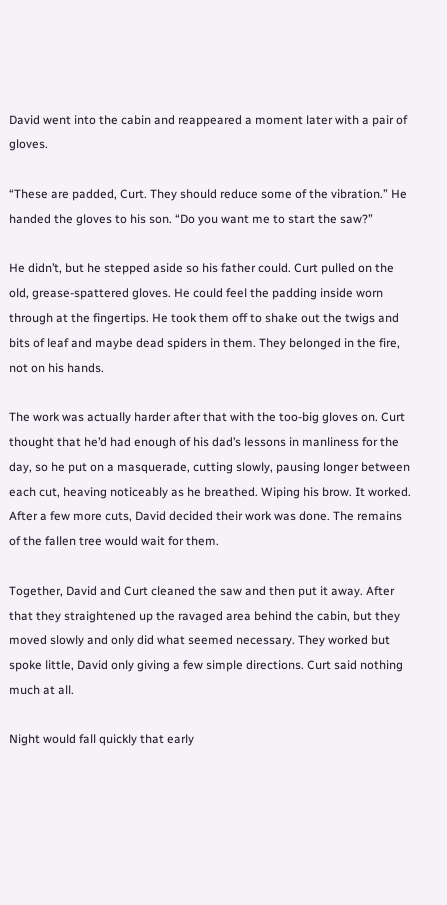David went into the cabin and reappeared a moment later with a pair of gloves.

“These are padded, Curt. They should reduce some of the vibration.” He handed the gloves to his son. “Do you want me to start the saw?”

He didn’t, but he stepped aside so his father could. Curt pulled on the old, grease-spattered gloves. He could feel the padding inside worn through at the fingertips. He took them off to shake out the twigs and bits of leaf and maybe dead spiders in them. They belonged in the fire, not on his hands.

The work was actually harder after that with the too-big gloves on. Curt thought that he’d had enough of his dad’s lessons in manliness for the day, so he put on a masquerade, cutting slowly, pausing longer between each cut, heaving noticeably as he breathed. Wiping his brow. It worked. After a few more cuts, David decided their work was done. The remains of the fallen tree would wait for them.

Together, David and Curt cleaned the saw and then put it away. After that they straightened up the ravaged area behind the cabin, but they moved slowly and only did what seemed necessary. They worked but spoke little, David only giving a few simple directions. Curt said nothing much at all.

Night would fall quickly that early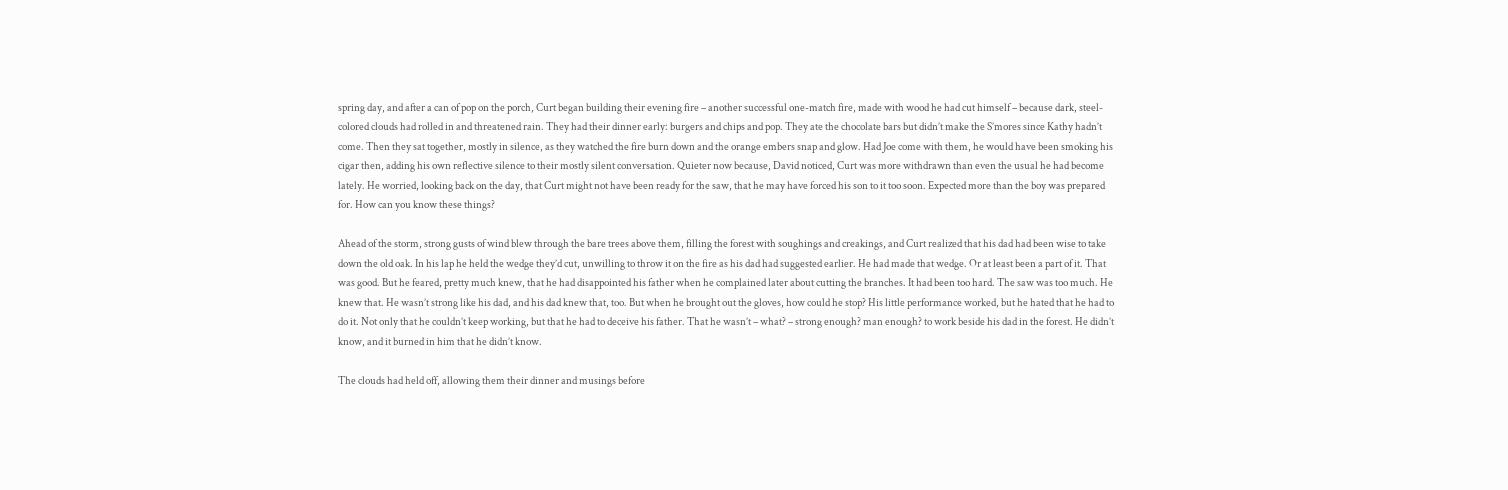spring day, and after a can of pop on the porch, Curt began building their evening fire – another successful one-match fire, made with wood he had cut himself – because dark, steel-colored clouds had rolled in and threatened rain. They had their dinner early: burgers and chips and pop. They ate the chocolate bars but didn’t make the S’mores since Kathy hadn’t come. Then they sat together, mostly in silence, as they watched the fire burn down and the orange embers snap and glow. Had Joe come with them, he would have been smoking his cigar then, adding his own reflective silence to their mostly silent conversation. Quieter now because, David noticed, Curt was more withdrawn than even the usual he had become lately. He worried, looking back on the day, that Curt might not have been ready for the saw, that he may have forced his son to it too soon. Expected more than the boy was prepared for. How can you know these things?

Ahead of the storm, strong gusts of wind blew through the bare trees above them, filling the forest with soughings and creakings, and Curt realized that his dad had been wise to take down the old oak. In his lap he held the wedge they’d cut, unwilling to throw it on the fire as his dad had suggested earlier. He had made that wedge. Or at least been a part of it. That was good. But he feared, pretty much knew, that he had disappointed his father when he complained later about cutting the branches. It had been too hard. The saw was too much. He knew that. He wasn’t strong like his dad, and his dad knew that, too. But when he brought out the gloves, how could he stop? His little performance worked, but he hated that he had to do it. Not only that he couldn’t keep working, but that he had to deceive his father. That he wasn’t – what? – strong enough? man enough? to work beside his dad in the forest. He didn’t know, and it burned in him that he didn’t know.

The clouds had held off, allowing them their dinner and musings before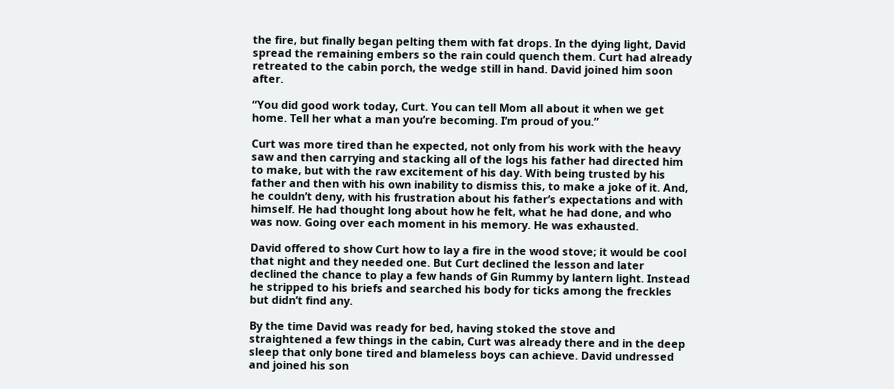the fire, but finally began pelting them with fat drops. In the dying light, David spread the remaining embers so the rain could quench them. Curt had already retreated to the cabin porch, the wedge still in hand. David joined him soon after.

“You did good work today, Curt. You can tell Mom all about it when we get home. Tell her what a man you’re becoming. I’m proud of you.”

Curt was more tired than he expected, not only from his work with the heavy saw and then carrying and stacking all of the logs his father had directed him to make, but with the raw excitement of his day. With being trusted by his father and then with his own inability to dismiss this, to make a joke of it. And, he couldn’t deny, with his frustration about his father’s expectations and with himself. He had thought long about how he felt, what he had done, and who was now. Going over each moment in his memory. He was exhausted.

David offered to show Curt how to lay a fire in the wood stove; it would be cool that night and they needed one. But Curt declined the lesson and later declined the chance to play a few hands of Gin Rummy by lantern light. Instead he stripped to his briefs and searched his body for ticks among the freckles but didn’t find any.

By the time David was ready for bed, having stoked the stove and straightened a few things in the cabin, Curt was already there and in the deep sleep that only bone tired and blameless boys can achieve. David undressed and joined his son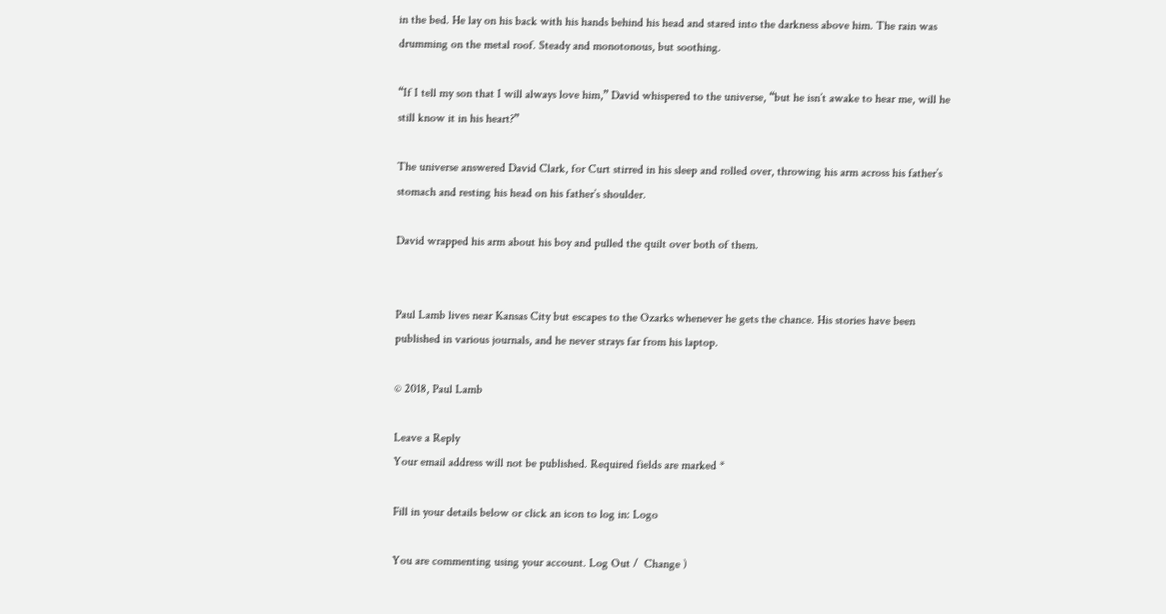in the bed. He lay on his back with his hands behind his head and stared into the darkness above him. The rain was drumming on the metal roof. Steady and monotonous, but soothing.

“If I tell my son that I will always love him,” David whispered to the universe, “but he isn’t awake to hear me, will he still know it in his heart?”

The universe answered David Clark, for Curt stirred in his sleep and rolled over, throwing his arm across his father’s stomach and resting his head on his father’s shoulder.

David wrapped his arm about his boy and pulled the quilt over both of them.


Paul Lamb lives near Kansas City but escapes to the Ozarks whenever he gets the chance. His stories have been published in various journals, and he never strays far from his laptop.

© 2018, Paul Lamb

Leave a Reply
Your email address will not be published. Required fields are marked *

Fill in your details below or click an icon to log in: Logo

You are commenting using your account. Log Out /  Change )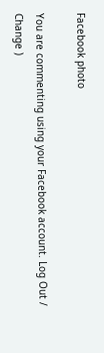Facebook photo

You are commenting using your Facebook account. Log Out /  Change )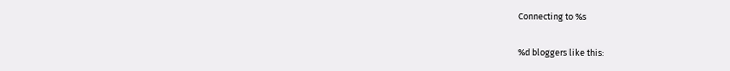Connecting to %s

%d bloggers like this: